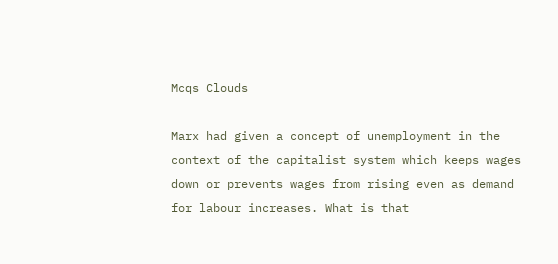Mcqs Clouds

Marx had given a concept of unemployment in the context of the capitalist system which keeps wages down or prevents wages from rising even as demand for labour increases. What is that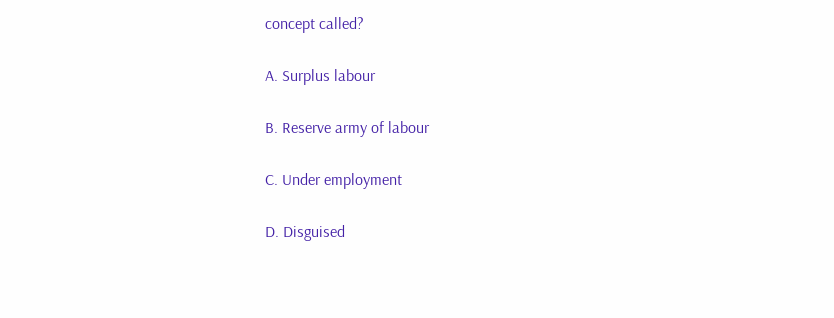concept called?

A. Surplus labour

B. Reserve army of labour

C. Under employment

D. Disguised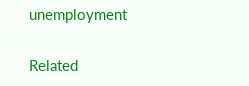unemployment

Related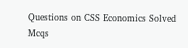Questions on CSS Economics Solved Mcqs